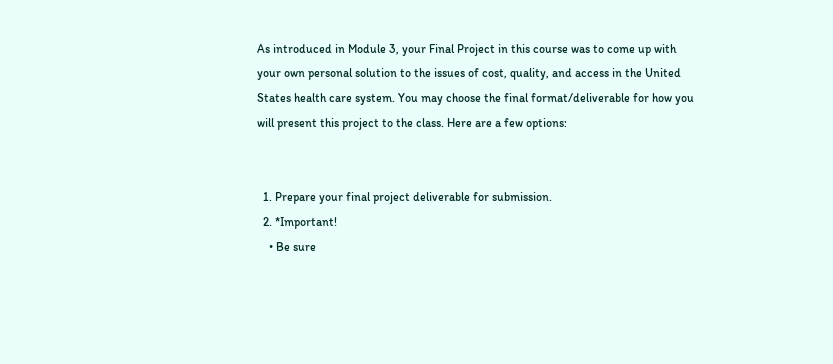As introduced in Module 3, your Final Project in this course was to come up with your own personal solution to the issues of cost, quality, and access in the United States health care system. You may choose the final format/deliverable for how you will present this project to the class. Here are a few options:


  1. Prepare your final project deliverable for submission.
  2. *Important!
    • Be sure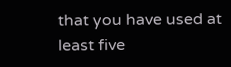that you have used at least five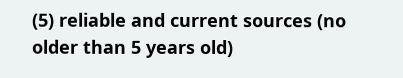(5) reliable and current sources (no older than 5 years old)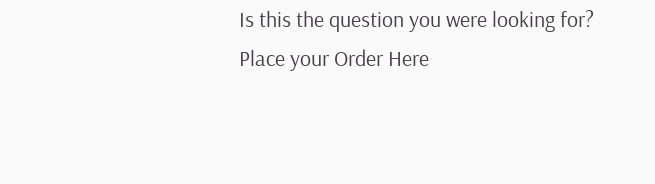Is this the question you were looking for? Place your Order Here